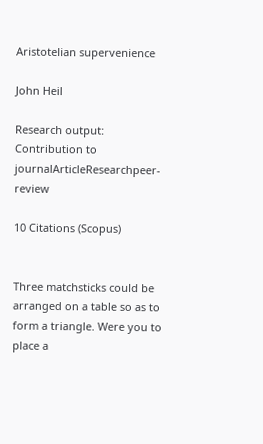Aristotelian supervenience

John Heil

Research output: Contribution to journalArticleResearchpeer-review

10 Citations (Scopus)


Three matchsticks could be arranged on a table so as to form a triangle. Were you to place a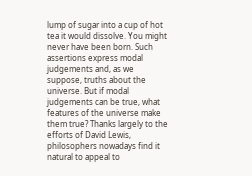lump of sugar into a cup of hot tea it would dissolve. You might never have been born. Such assertions express modal judgements and, as we suppose, truths about the universe. But if modal judgements can be true, what features of the universe make them true? Thanks largely to the efforts of David Lewis, philosophers nowadays find it natural to appeal to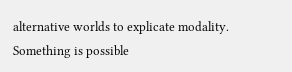alternative worlds to explicate modality. Something is possible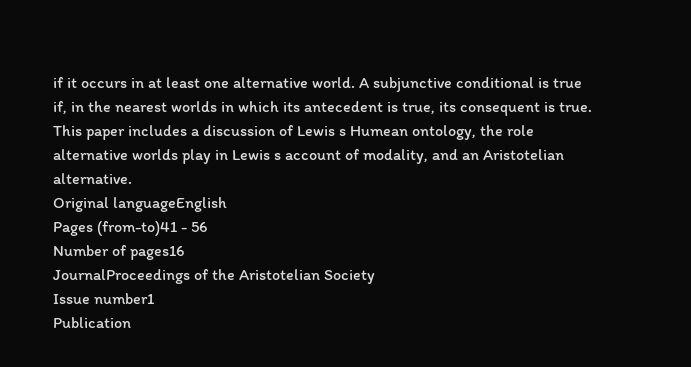if it occurs in at least one alternative world. A subjunctive conditional is true if, in the nearest worlds in which its antecedent is true, its consequent is true. This paper includes a discussion of Lewis s Humean ontology, the role alternative worlds play in Lewis s account of modality, and an Aristotelian alternative.
Original languageEnglish
Pages (from-to)41 - 56
Number of pages16
JournalProceedings of the Aristotelian Society
Issue number1
Publication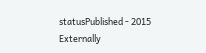statusPublished - 2015
Externally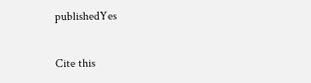publishedYes

Cite this